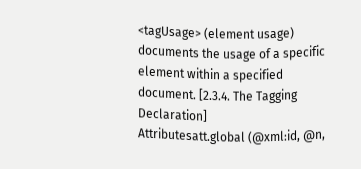<tagUsage> (element usage) documents the usage of a specific element within a specified document. [2.3.4. The Tagging Declaration]
Attributesatt.global (@xml:id, @n,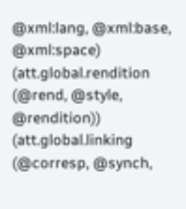@xml:lang, @xml:base, @xml:space) (att.global.rendition (@rend, @style, @rendition)) (att.global.linking (@corresp, @synch,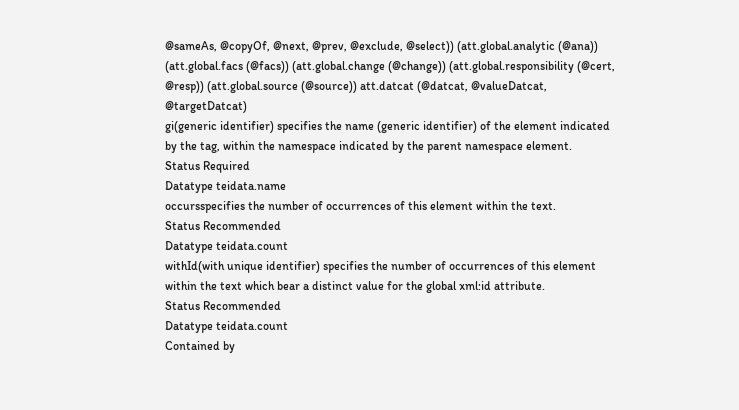@sameAs, @copyOf, @next, @prev, @exclude, @select)) (att.global.analytic (@ana)) (att.global.facs (@facs)) (att.global.change (@change)) (att.global.responsibility (@cert, @resp)) (att.global.source (@source)) att.datcat (@datcat, @valueDatcat, @targetDatcat)
gi(generic identifier) specifies the name (generic identifier) of the element indicated by the tag, within the namespace indicated by the parent namespace element.
Status Required
Datatype teidata.name
occursspecifies the number of occurrences of this element within the text.
Status Recommended
Datatype teidata.count
withId(with unique identifier) specifies the number of occurrences of this element within the text which bear a distinct value for the global xml:id attribute.
Status Recommended
Datatype teidata.count
Contained by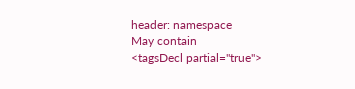header: namespace
May contain
<tagsDecl partial="true">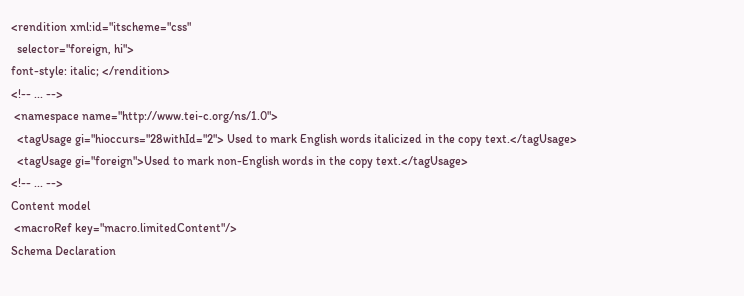<rendition xml:id="itscheme="css"
  selector="foreign, hi">
font-style: italic; </rendition>
<!-- ... -->
 <namespace name="http://www.tei-c.org/ns/1.0">
  <tagUsage gi="hioccurs="28withId="2"> Used to mark English words italicized in the copy text.</tagUsage>
  <tagUsage gi="foreign">Used to mark non-English words in the copy text.</tagUsage>
<!-- ... -->
Content model
 <macroRef key="macro.limitedContent"/>
Schema Declaration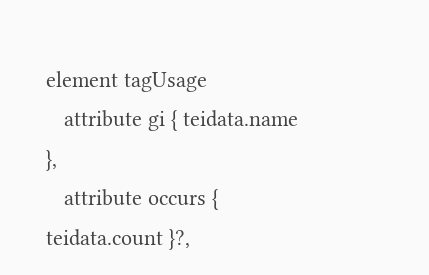element tagUsage
   attribute gi { teidata.name },
   attribute occurs { teidata.count }?,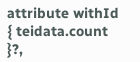attribute withId { teidata.count }?,